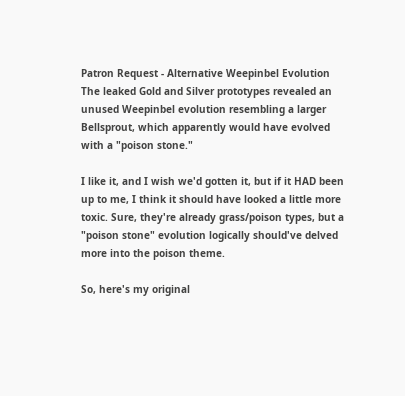Patron Request - Alternative Weepinbel Evolution
The leaked Gold and Silver prototypes revealed an unused Weepinbel evolution resembling a larger Bellsprout, which apparently would have evolved with a "poison stone."

I like it, and I wish we'd gotten it, but if it HAD been up to me, I think it should have looked a little more toxic. Sure, they're already grass/poison types, but a "poison stone" evolution logically should've delved more into the poison theme.

So, here's my original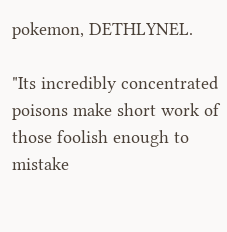pokemon, DETHLYNEL.

"Its incredibly concentrated poisons make short work of those foolish enough to mistake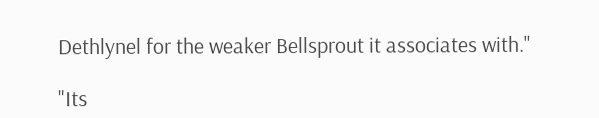Dethlynel for the weaker Bellsprout it associates with."

"Its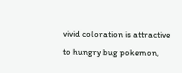vivid coloration is attractive to hungry bug pokemon,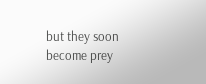but they soon become prey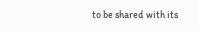to be shared with its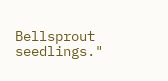Bellsprout seedlings."